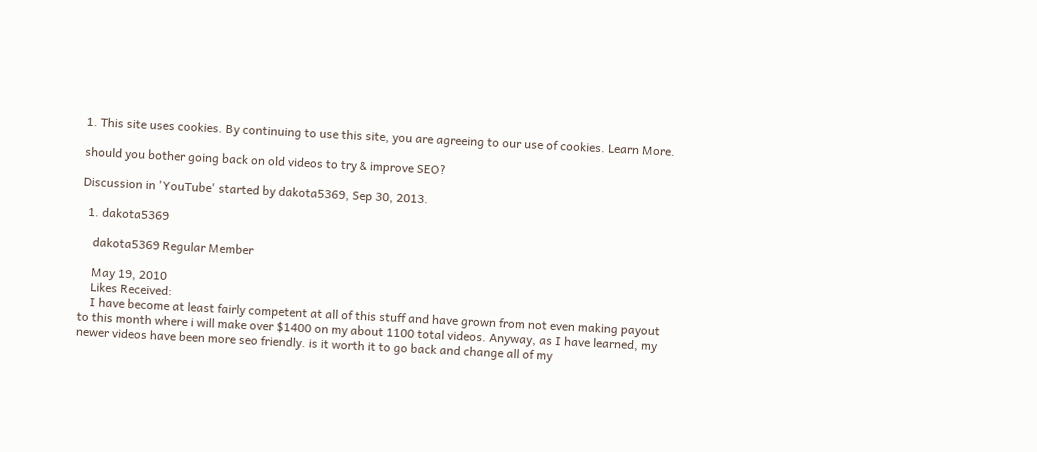1. This site uses cookies. By continuing to use this site, you are agreeing to our use of cookies. Learn More.

should you bother going back on old videos to try & improve SEO?

Discussion in 'YouTube' started by dakota5369, Sep 30, 2013.

  1. dakota5369

    dakota5369 Regular Member

    May 19, 2010
    Likes Received:
    I have become at least fairly competent at all of this stuff and have grown from not even making payout to this month where i will make over $1400 on my about 1100 total videos. Anyway, as I have learned, my newer videos have been more seo friendly. is it worth it to go back and change all of my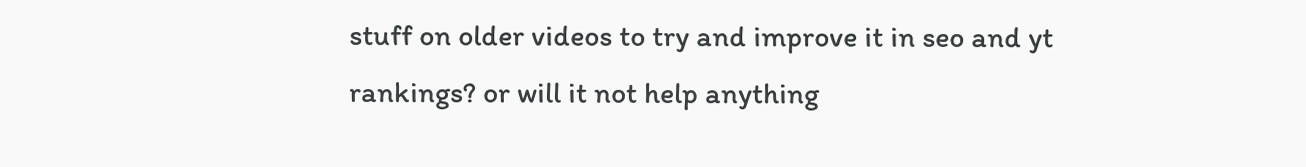stuff on older videos to try and improve it in seo and yt rankings? or will it not help anything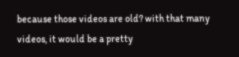because those videos are old? with that many videos, it would be a pretty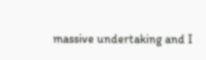massive undertaking and I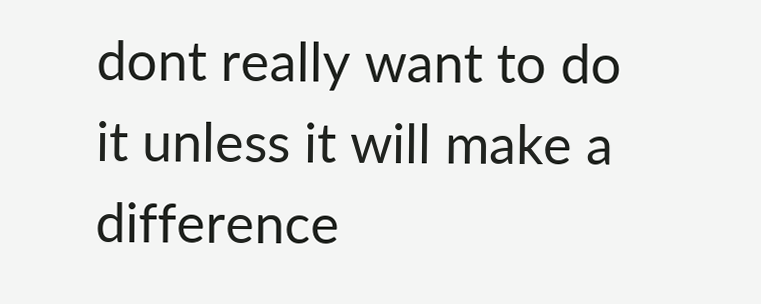dont really want to do it unless it will make a difference